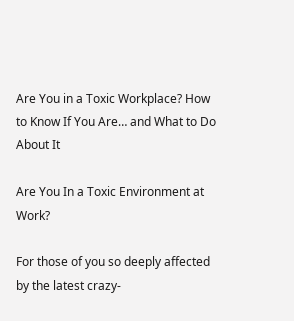Are You in a Toxic Workplace? How to Know If You Are… and What to Do About It

Are You In a Toxic Environment at Work?

For those of you so deeply affected by the latest crazy-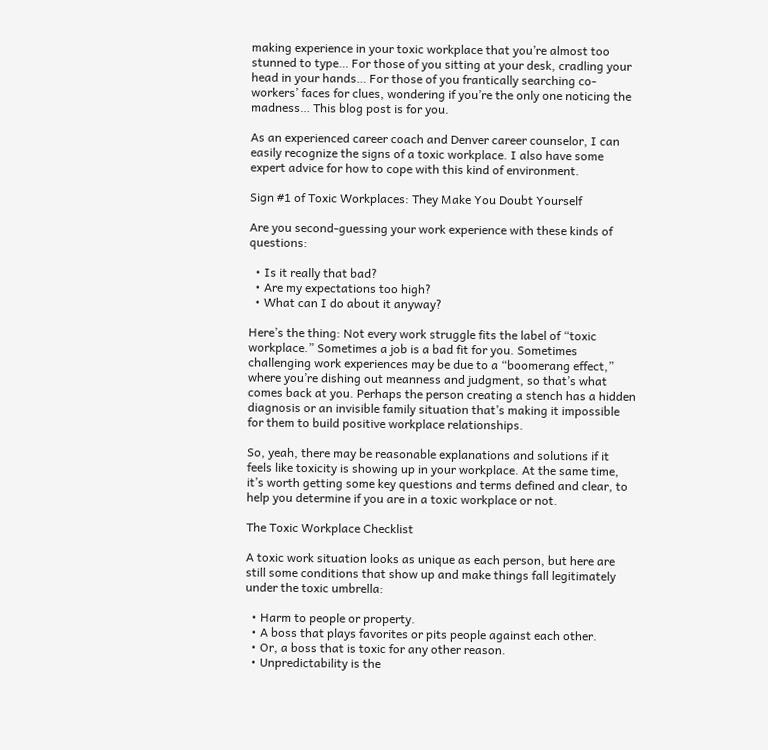making experience in your toxic workplace that you’re almost too stunned to type… For those of you sitting at your desk, cradling your head in your hands… For those of you frantically searching co-workers’ faces for clues, wondering if you’re the only one noticing the madness… This blog post is for you.

As an experienced career coach and Denver career counselor, I can easily recognize the signs of a toxic workplace. I also have some expert advice for how to cope with this kind of environment.

Sign #1 of Toxic Workplaces: They Make You Doubt Yourself

Are you second-guessing your work experience with these kinds of questions:

  • Is it really that bad?
  • Are my expectations too high?
  • What can I do about it anyway?

Here’s the thing: Not every work struggle fits the label of “toxic workplace.” Sometimes a job is a bad fit for you. Sometimes challenging work experiences may be due to a “boomerang effect,” where you’re dishing out meanness and judgment, so that’s what comes back at you. Perhaps the person creating a stench has a hidden diagnosis or an invisible family situation that’s making it impossible for them to build positive workplace relationships.

So, yeah, there may be reasonable explanations and solutions if it feels like toxicity is showing up in your workplace. At the same time, it’s worth getting some key questions and terms defined and clear, to help you determine if you are in a toxic workplace or not.

The Toxic Workplace Checklist

A toxic work situation looks as unique as each person, but here are still some conditions that show up and make things fall legitimately under the toxic umbrella:

  • Harm to people or property.
  • A boss that plays favorites or pits people against each other.
  • Or, a boss that is toxic for any other reason.
  • Unpredictability is the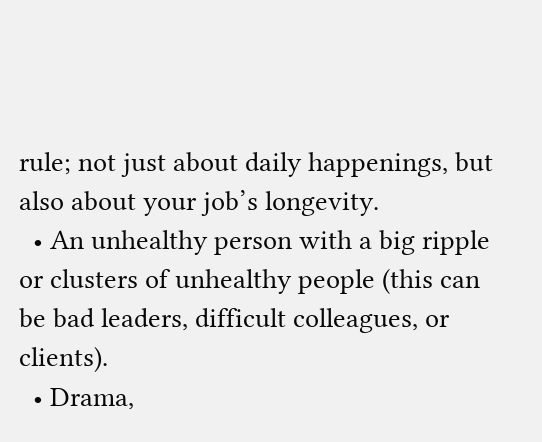rule; not just about daily happenings, but also about your job’s longevity.
  • An unhealthy person with a big ripple or clusters of unhealthy people (this can be bad leaders, difficult colleagues, or clients).
  • Drama,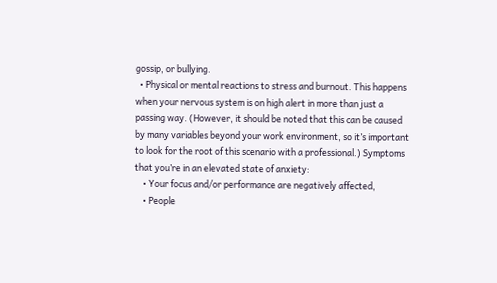gossip, or bullying.
  • Physical or mental reactions to stress and burnout. This happens when your nervous system is on high alert in more than just a passing way. (However, it should be noted that this can be caused by many variables beyond your work environment, so it’s important to look for the root of this scenario with a professional.) Symptoms that you’re in an elevated state of anxiety:
    • Your focus and/or performance are negatively affected,
    • People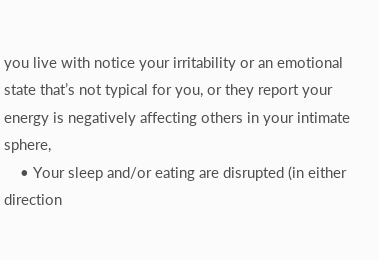you live with notice your irritability or an emotional state that’s not typical for you, or they report your energy is negatively affecting others in your intimate sphere,
    • Your sleep and/or eating are disrupted (in either direction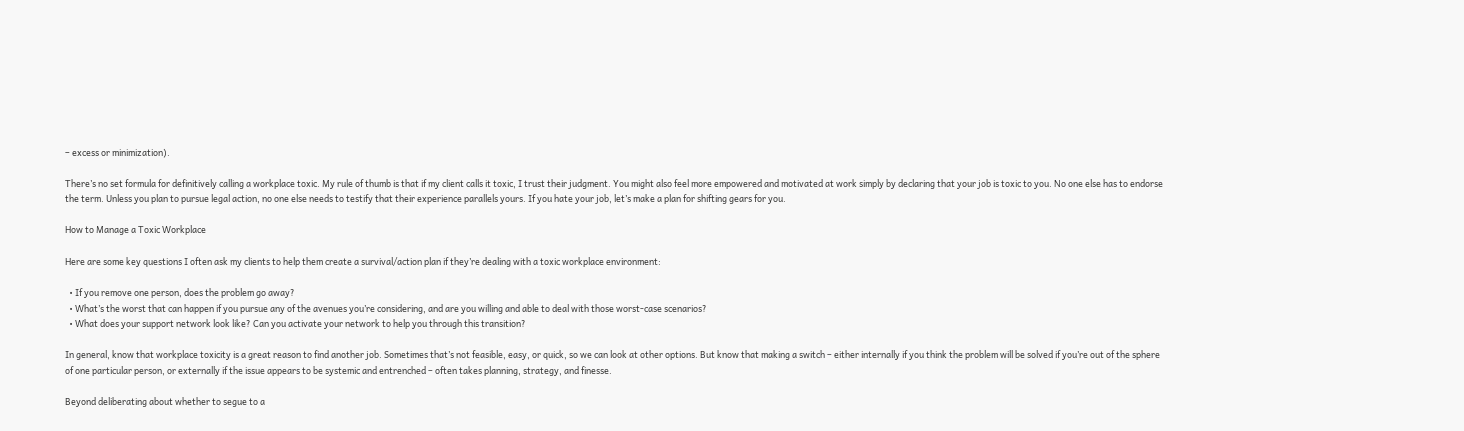– excess or minimization).

There’s no set formula for definitively calling a workplace toxic. My rule of thumb is that if my client calls it toxic, I trust their judgment. You might also feel more empowered and motivated at work simply by declaring that your job is toxic to you. No one else has to endorse the term. Unless you plan to pursue legal action, no one else needs to testify that their experience parallels yours. If you hate your job, let’s make a plan for shifting gears for you.

How to Manage a Toxic Workplace

Here are some key questions I often ask my clients to help them create a survival/action plan if they’re dealing with a toxic workplace environment:

  • If you remove one person, does the problem go away?
  • What’s the worst that can happen if you pursue any of the avenues you’re considering, and are you willing and able to deal with those worst-case scenarios?
  • What does your support network look like? Can you activate your network to help you through this transition?

In general, know that workplace toxicity is a great reason to find another job. Sometimes that’s not feasible, easy, or quick, so we can look at other options. But know that making a switch – either internally if you think the problem will be solved if you’re out of the sphere of one particular person, or externally if the issue appears to be systemic and entrenched – often takes planning, strategy, and finesse.

Beyond deliberating about whether to segue to a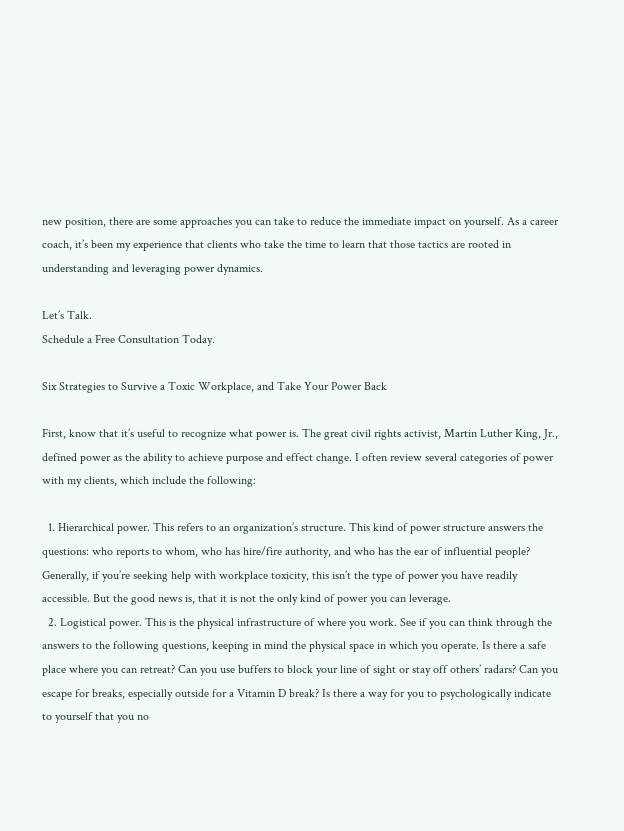new position, there are some approaches you can take to reduce the immediate impact on yourself. As a career coach, it’s been my experience that clients who take the time to learn that those tactics are rooted in understanding and leveraging power dynamics.

Let’s Talk.
Schedule a Free Consultation Today.

Six Strategies to Survive a Toxic Workplace, and Take Your Power Back

First, know that it’s useful to recognize what power is. The great civil rights activist, Martin Luther King, Jr., defined power as the ability to achieve purpose and effect change. I often review several categories of power with my clients, which include the following:

  1. Hierarchical power. This refers to an organization’s structure. This kind of power structure answers the questions: who reports to whom, who has hire/fire authority, and who has the ear of influential people? Generally, if you’re seeking help with workplace toxicity, this isn’t the type of power you have readily accessible. But the good news is, that it is not the only kind of power you can leverage.
  2. Logistical power. This is the physical infrastructure of where you work. See if you can think through the answers to the following questions, keeping in mind the physical space in which you operate. Is there a safe place where you can retreat? Can you use buffers to block your line of sight or stay off others’ radars? Can you escape for breaks, especially outside for a Vitamin D break? Is there a way for you to psychologically indicate to yourself that you no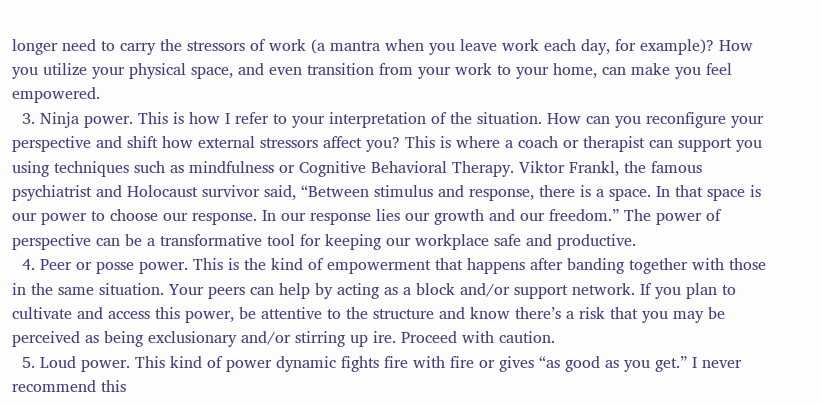longer need to carry the stressors of work (a mantra when you leave work each day, for example)? How you utilize your physical space, and even transition from your work to your home, can make you feel empowered.
  3. Ninja power. This is how I refer to your interpretation of the situation. How can you reconfigure your perspective and shift how external stressors affect you? This is where a coach or therapist can support you using techniques such as mindfulness or Cognitive Behavioral Therapy. Viktor Frankl, the famous psychiatrist and Holocaust survivor said, “Between stimulus and response, there is a space. In that space is our power to choose our response. In our response lies our growth and our freedom.” The power of perspective can be a transformative tool for keeping our workplace safe and productive.
  4. Peer or posse power. This is the kind of empowerment that happens after banding together with those in the same situation. Your peers can help by acting as a block and/or support network. If you plan to cultivate and access this power, be attentive to the structure and know there’s a risk that you may be perceived as being exclusionary and/or stirring up ire. Proceed with caution.
  5. Loud power. This kind of power dynamic fights fire with fire or gives “as good as you get.” I never recommend this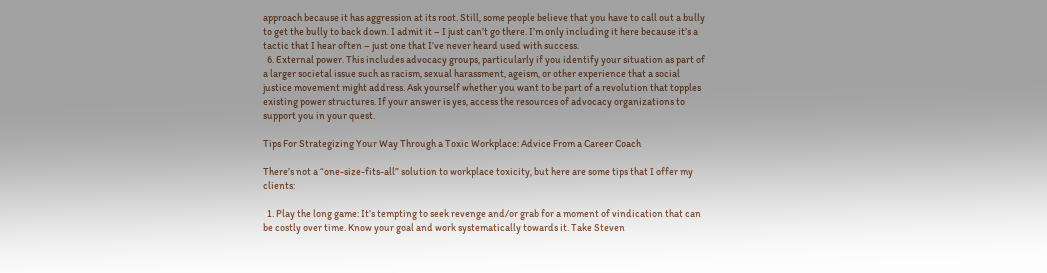approach because it has aggression at its root. Still, some people believe that you have to call out a bully to get the bully to back down. I admit it – I just can’t go there. I’m only including it here because it’s a tactic that I hear often – just one that I’ve never heard used with success.
  6. External power. This includes advocacy groups, particularly if you identify your situation as part of a larger societal issue such as racism, sexual harassment, ageism, or other experience that a social justice movement might address. Ask yourself whether you want to be part of a revolution that topples existing power structures. If your answer is yes, access the resources of advocacy organizations to support you in your quest.

Tips For Strategizing Your Way Through a Toxic Workplace: Advice From a Career Coach

There’s not a “one-size-fits-all” solution to workplace toxicity, but here are some tips that I offer my clients:

  1. Play the long game: It’s tempting to seek revenge and/or grab for a moment of vindication that can be costly over time. Know your goal and work systematically towards it. Take Steven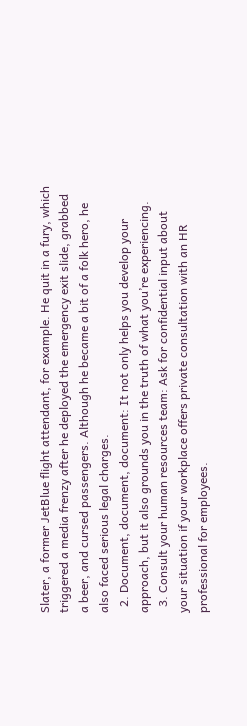Slater, a former JetBlue flight attendant, for example. He quit in a fury, which triggered a media frenzy after he deployed the emergency exit slide, grabbed a beer, and cursed passengers. Although he became a bit of a folk hero, he also faced serious legal charges.
  2. Document, document, document: It not only helps you develop your approach, but it also grounds you in the truth of what you’re experiencing.
  3. Consult your human resources team: Ask for confidential input about your situation if your workplace offers private consultation with an HR professional for employees.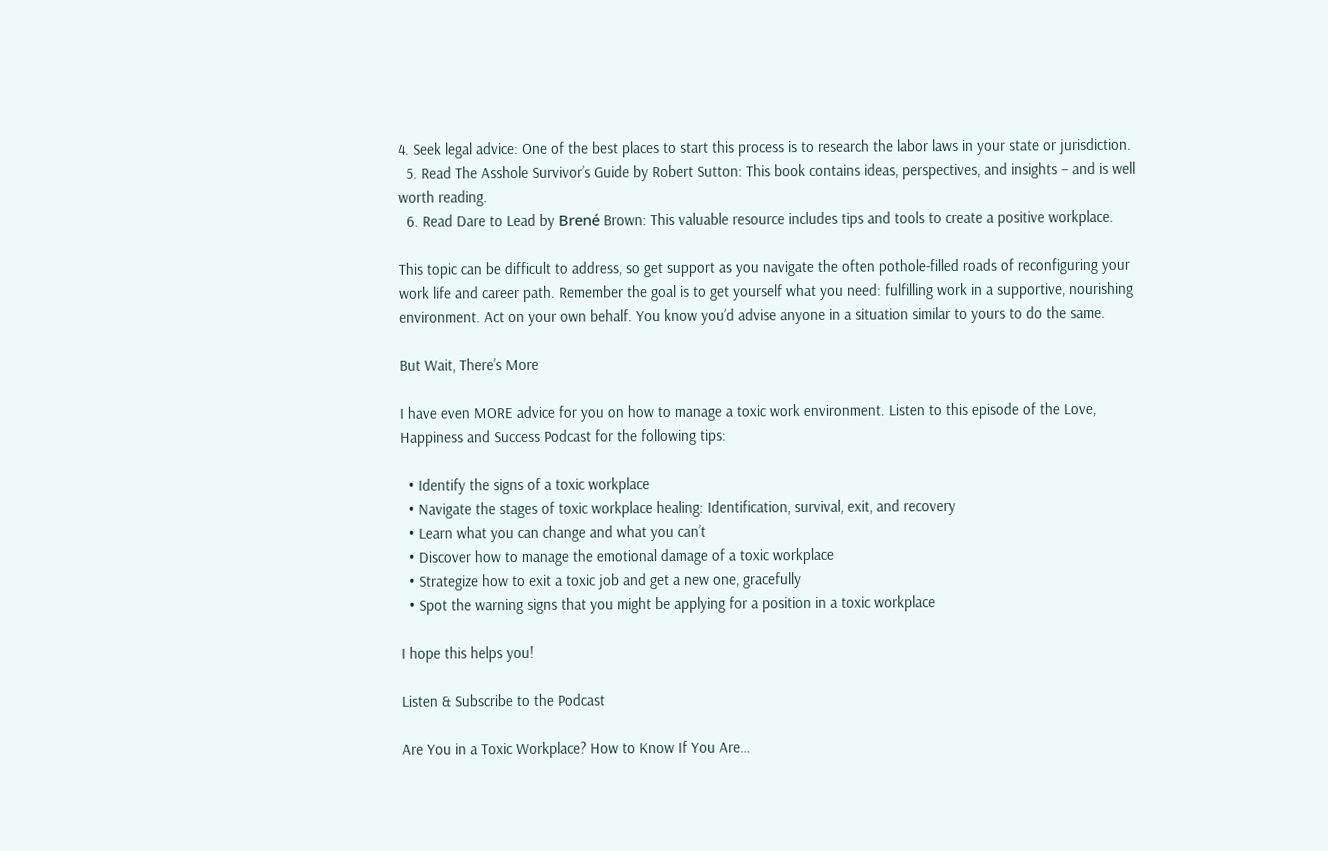4. Seek legal advice: One of the best places to start this process is to research the labor laws in your state or jurisdiction.
  5. Read The Asshole Survivor’s Guide by Robert Sutton: This book contains ideas, perspectives, and insights – and is well worth reading.
  6. Read Dare to Lead by Brené Brown: This valuable resource includes tips and tools to create a positive workplace.

This topic can be difficult to address, so get support as you navigate the often pothole-filled roads of reconfiguring your work life and career path. Remember the goal is to get yourself what you need: fulfilling work in a supportive, nourishing environment. Act on your own behalf. You know you’d advise anyone in a situation similar to yours to do the same.

But Wait, There’s More

I have even MORE advice for you on how to manage a toxic work environment. Listen to this episode of the Love, Happiness and Success Podcast for the following tips:

  • Identify the signs of a toxic workplace
  • Navigate the stages of toxic workplace healing: Identification, survival, exit, and recovery
  • Learn what you can change and what you can’t
  • Discover how to manage the emotional damage of a toxic workplace
  • Strategize how to exit a toxic job and get a new one, gracefully
  • Spot the warning signs that you might be applying for a position in a toxic workplace

I hope this helps you!

Listen & Subscribe to the Podcast

Are You in a Toxic Workplace? How to Know If You Are…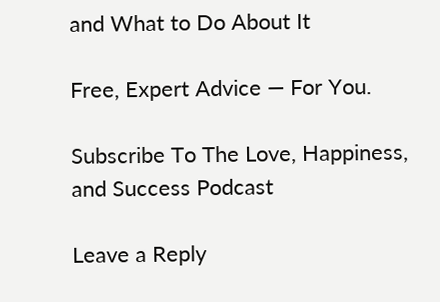and What to Do About It

Free, Expert Advice — For You.

Subscribe To The Love, Happiness, and Success Podcast

Leave a Reply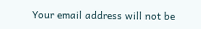Your email address will not be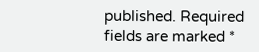published. Required fields are marked *